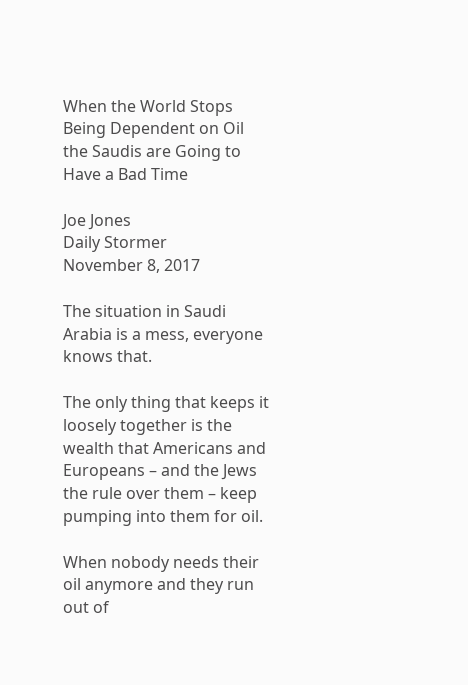When the World Stops Being Dependent on Oil the Saudis are Going to Have a Bad Time

Joe Jones
Daily Stormer
November 8, 2017

The situation in Saudi Arabia is a mess, everyone knows that.

The only thing that keeps it loosely together is the wealth that Americans and Europeans – and the Jews the rule over them – keep pumping into them for oil.

When nobody needs their oil anymore and they run out of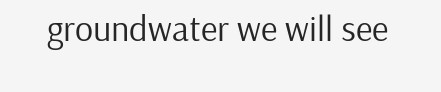groundwater we will see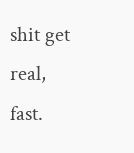shit get real, fast.